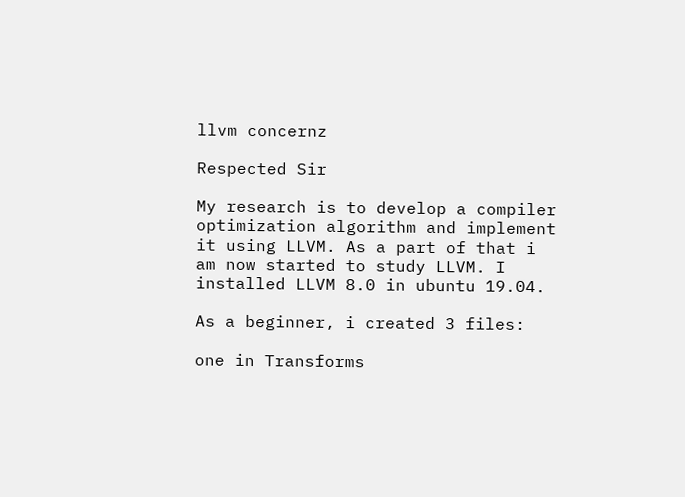llvm concernz

Respected Sir

My research is to develop a compiler optimization algorithm and implement it using LLVM. As a part of that i am now started to study LLVM. I installed LLVM 8.0 in ubuntu 19.04.

As a beginner, i created 3 files:

one in Transforms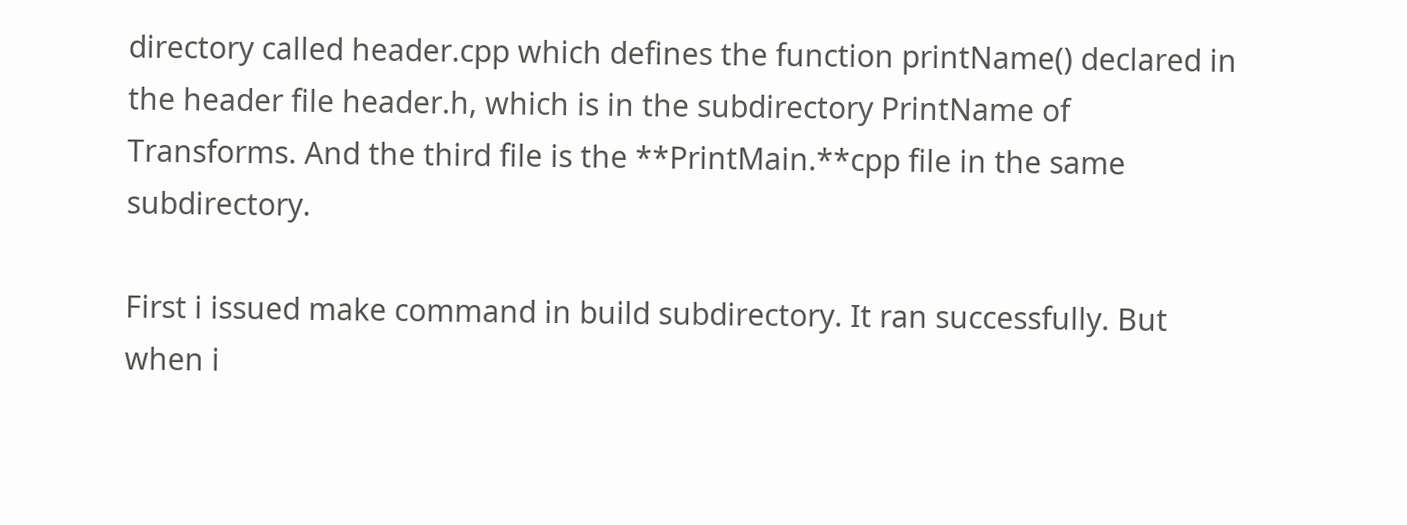directory called header.cpp which defines the function printName() declared in the header file header.h, which is in the subdirectory PrintName of Transforms. And the third file is the **PrintMain.**cpp file in the same subdirectory.

First i issued make command in build subdirectory. It ran successfully. But when i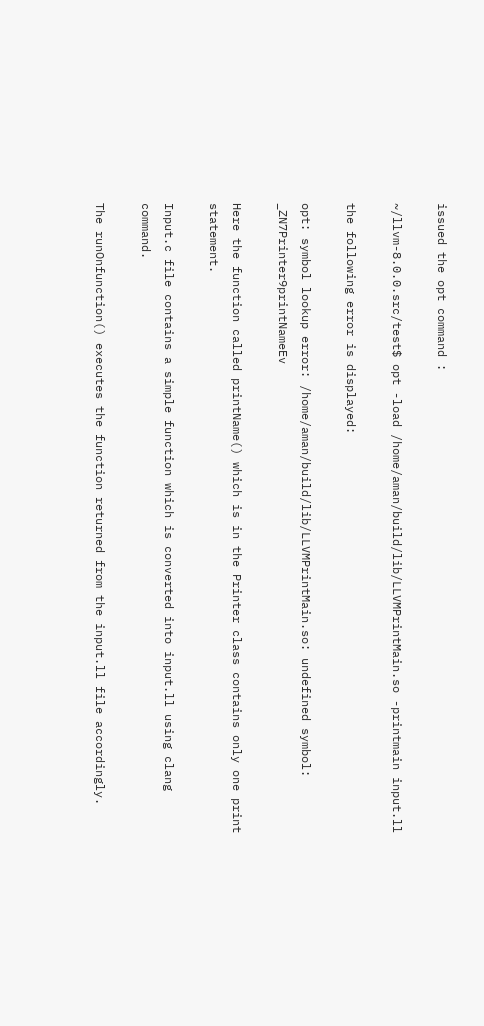issued the opt command :

~/llvm-8.0.0.src/test$ opt -load /home/aman/build/lib/LLVMPrintMain.so -printmain input.ll

the following error is displayed:

opt: symbol lookup error: /home/aman/build/lib/LLVMPrintMain.so: undefined symbol: _ZN7Printer9printNameEv

Here the function called printName() which is in the Printer class contains only one print statement.

Input.c file contains a simple function which is converted into input.ll using clang command.

The runOnfunction() executes the function returned from the input.ll file accordingly.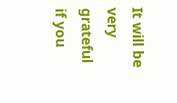It will be very grateful if you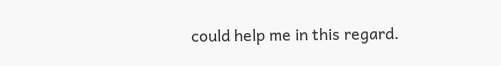could help me in this regard.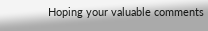Hoping your valuable comments